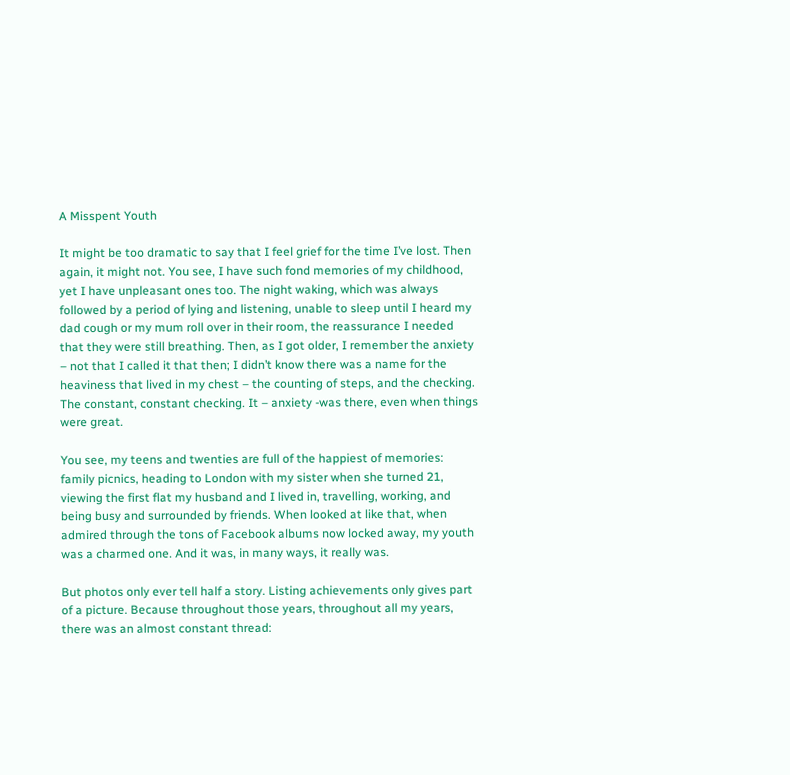A Misspent Youth

It might be too dramatic to say that I feel grief for the time I’ve lost. Then again, it might not. You see, I have such fond memories of my childhood, yet I have unpleasant ones too. The night waking, which was always followed by a period of lying and listening, unable to sleep until I heard my dad cough or my mum roll over in their room, the reassurance I needed that they were still breathing. Then, as I got older, I remember the anxiety – not that I called it that then; I didn’t know there was a name for the heaviness that lived in my chest – the counting of steps, and the checking. The constant, constant checking. It – anxiety -was there, even when things were great.

You see, my teens and twenties are full of the happiest of memories: family picnics, heading to London with my sister when she turned 21, viewing the first flat my husband and I lived in, travelling, working, and being busy and surrounded by friends. When looked at like that, when admired through the tons of Facebook albums now locked away, my youth was a charmed one. And it was, in many ways, it really was.

But photos only ever tell half a story. Listing achievements only gives part of a picture. Because throughout those years, throughout all my years, there was an almost constant thread: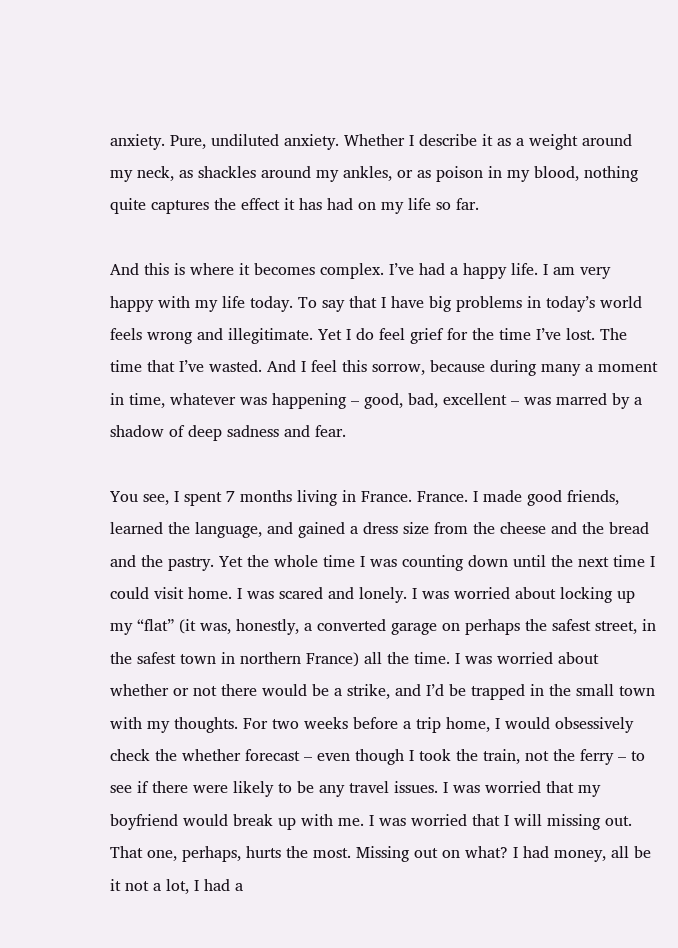anxiety. Pure, undiluted anxiety. Whether I describe it as a weight around my neck, as shackles around my ankles, or as poison in my blood, nothing quite captures the effect it has had on my life so far.

And this is where it becomes complex. I’ve had a happy life. I am very happy with my life today. To say that I have big problems in today’s world feels wrong and illegitimate. Yet I do feel grief for the time I’ve lost. The time that I’ve wasted. And I feel this sorrow, because during many a moment in time, whatever was happening – good, bad, excellent – was marred by a shadow of deep sadness and fear.

You see, I spent 7 months living in France. France. I made good friends, learned the language, and gained a dress size from the cheese and the bread and the pastry. Yet the whole time I was counting down until the next time I could visit home. I was scared and lonely. I was worried about locking up my “flat” (it was, honestly, a converted garage on perhaps the safest street, in the safest town in northern France) all the time. I was worried about whether or not there would be a strike, and I’d be trapped in the small town with my thoughts. For two weeks before a trip home, I would obsessively check the whether forecast – even though I took the train, not the ferry – to see if there were likely to be any travel issues. I was worried that my boyfriend would break up with me. I was worried that I will missing out. That one, perhaps, hurts the most. Missing out on what? I had money, all be it not a lot, I had a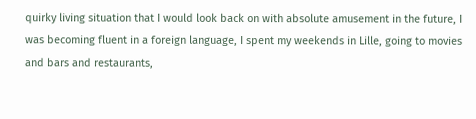quirky living situation that I would look back on with absolute amusement in the future, I was becoming fluent in a foreign language, I spent my weekends in Lille, going to movies and bars and restaurants,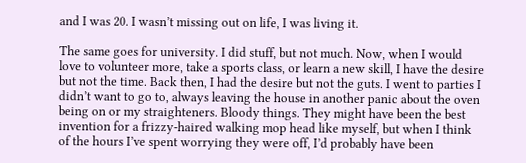and I was 20. I wasn’t missing out on life, I was living it.

The same goes for university. I did stuff, but not much. Now, when I would love to volunteer more, take a sports class, or learn a new skill, I have the desire but not the time. Back then, I had the desire but not the guts. I went to parties I didn’t want to go to, always leaving the house in another panic about the oven being on or my straighteners. Bloody things. They might have been the best invention for a frizzy-haired walking mop head like myself, but when I think of the hours I’ve spent worrying they were off, I’d probably have been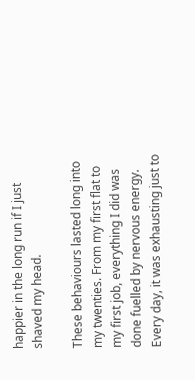happier in the long run if I just shaved my head.

These behaviours lasted long into my twenties. From my first flat to my first job, everything I did was done fuelled by nervous energy. Every day, it was exhausting just to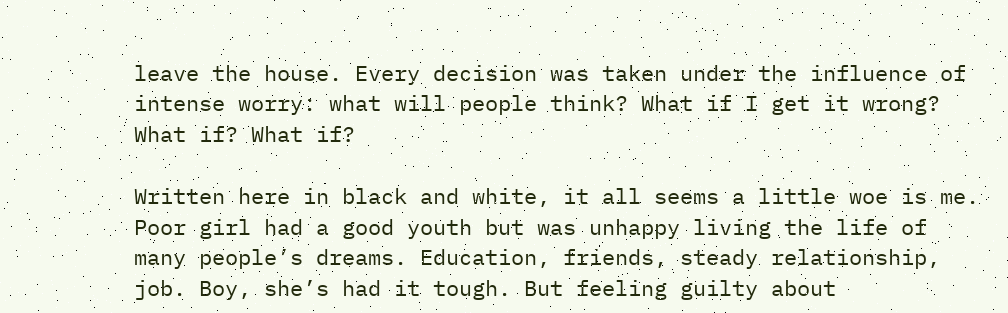leave the house. Every decision was taken under the influence of intense worry: what will people think? What if I get it wrong? What if? What if?

Written here in black and white, it all seems a little woe is me. Poor girl had a good youth but was unhappy living the life of many people’s dreams. Education, friends, steady relationship, job. Boy, she’s had it tough. But feeling guilty about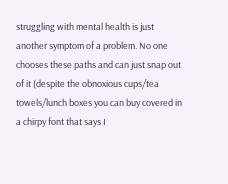struggling with mental health is just another symptom of a problem. No one chooses these paths and can just snap out of it (despite the obnoxious cups/tea towels/lunch boxes you can buy covered in a chirpy font that says I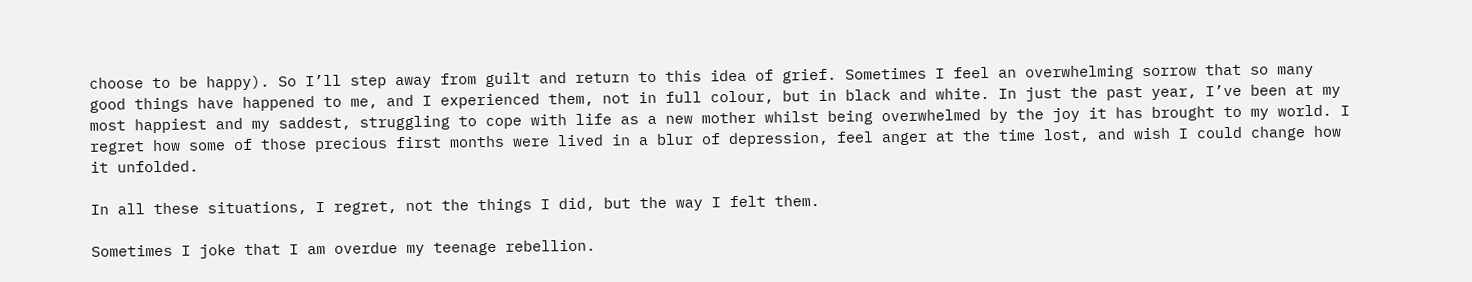choose to be happy). So I’ll step away from guilt and return to this idea of grief. Sometimes I feel an overwhelming sorrow that so many good things have happened to me, and I experienced them, not in full colour, but in black and white. In just the past year, I’ve been at my most happiest and my saddest, struggling to cope with life as a new mother whilst being overwhelmed by the joy it has brought to my world. I regret how some of those precious first months were lived in a blur of depression, feel anger at the time lost, and wish I could change how it unfolded.

In all these situations, I regret, not the things I did, but the way I felt them.

Sometimes I joke that I am overdue my teenage rebellion.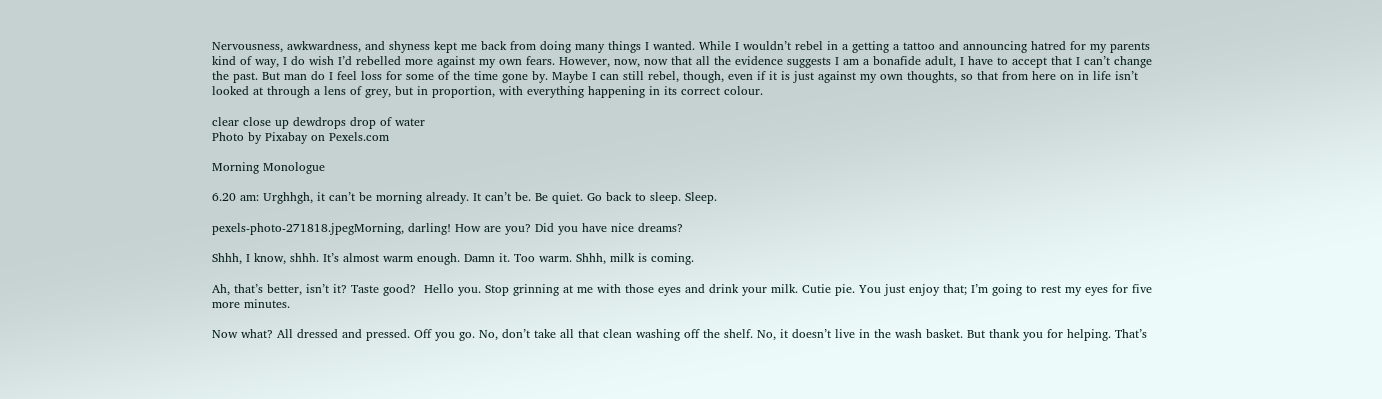Nervousness, awkwardness, and shyness kept me back from doing many things I wanted. While I wouldn’t rebel in a getting a tattoo and announcing hatred for my parents kind of way, I do wish I’d rebelled more against my own fears. However, now, now that all the evidence suggests I am a bonafide adult, I have to accept that I can’t change the past. But man do I feel loss for some of the time gone by. Maybe I can still rebel, though, even if it is just against my own thoughts, so that from here on in life isn’t looked at through a lens of grey, but in proportion, with everything happening in its correct colour.

clear close up dewdrops drop of water
Photo by Pixabay on Pexels.com

Morning Monologue

6.20 am: Urghhgh, it can’t be morning already. It can’t be. Be quiet. Go back to sleep. Sleep.

pexels-photo-271818.jpegMorning, darling! How are you? Did you have nice dreams?

Shhh, I know, shhh. It’s almost warm enough. Damn it. Too warm. Shhh, milk is coming.

Ah, that’s better, isn’t it? Taste good?  Hello you. Stop grinning at me with those eyes and drink your milk. Cutie pie. You just enjoy that; I’m going to rest my eyes for five more minutes.

Now what? All dressed and pressed. Off you go. No, don’t take all that clean washing off the shelf. No, it doesn’t live in the wash basket. But thank you for helping. That’s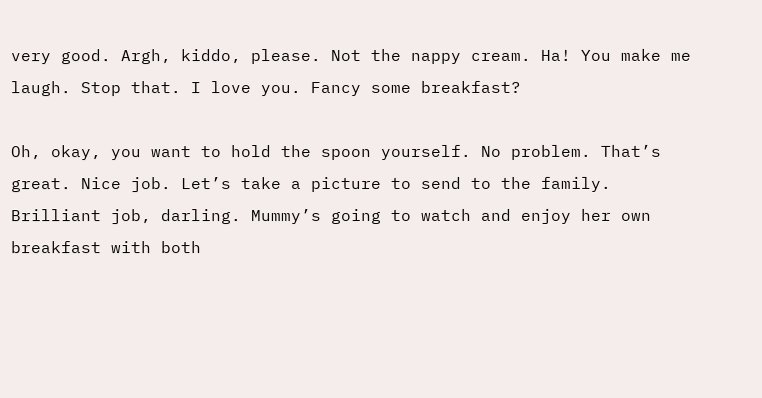very good. Argh, kiddo, please. Not the nappy cream. Ha! You make me laugh. Stop that. I love you. Fancy some breakfast?

Oh, okay, you want to hold the spoon yourself. No problem. That’s great. Nice job. Let’s take a picture to send to the family. Brilliant job, darling. Mummy’s going to watch and enjoy her own breakfast with both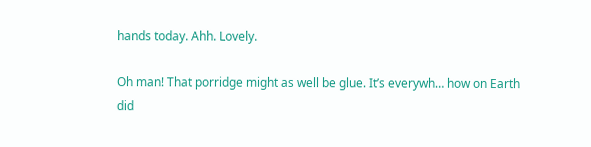hands today. Ahh. Lovely.

Oh man! That porridge might as well be glue. It’s everywh… how on Earth did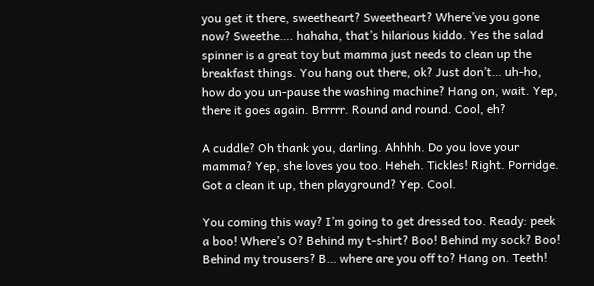you get it there, sweetheart? Sweetheart? Where’ve you gone now? Sweethe…. hahaha, that’s hilarious kiddo. Yes the salad spinner is a great toy but mamma just needs to clean up the breakfast things. You hang out there, ok? Just don’t… uh-ho, how do you un-pause the washing machine? Hang on, wait. Yep, there it goes again. Brrrrr. Round and round. Cool, eh?

A cuddle? Oh thank you, darling. Ahhhh. Do you love your mamma? Yep, she loves you too. Heheh. Tickles! Right. Porridge. Got a clean it up, then playground? Yep. Cool.

You coming this way? I’m going to get dressed too. Ready: peek a boo! Where’s O? Behind my t-shirt? Boo! Behind my sock? Boo! Behind my trousers? B… where are you off to? Hang on. Teeth!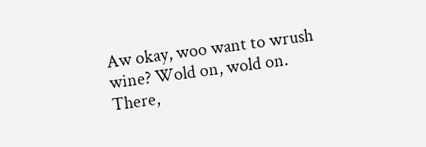Aw okay, woo want to wrush wine? Wold on, wold on. There,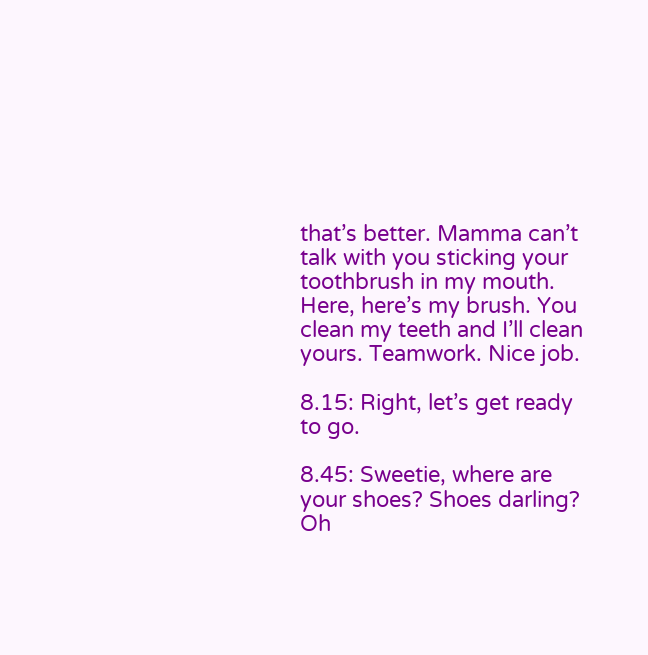that’s better. Mamma can’t talk with you sticking your toothbrush in my mouth. Here, here’s my brush. You clean my teeth and I’ll clean yours. Teamwork. Nice job.

8.15: Right, let’s get ready to go.

8.45: Sweetie, where are your shoes? Shoes darling? Oh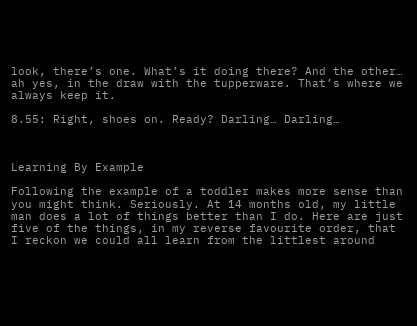look, there’s one. What’s it doing there? And the other… ah yes, in the draw with the tupperware. That’s where we always keep it.

8.55: Right, shoes on. Ready? Darling… Darling…



Learning By Example

Following the example of a toddler makes more sense than you might think. Seriously. At 14 months old, my little man does a lot of things better than I do. Here are just five of the things, in my reverse favourite order, that I reckon we could all learn from the littlest around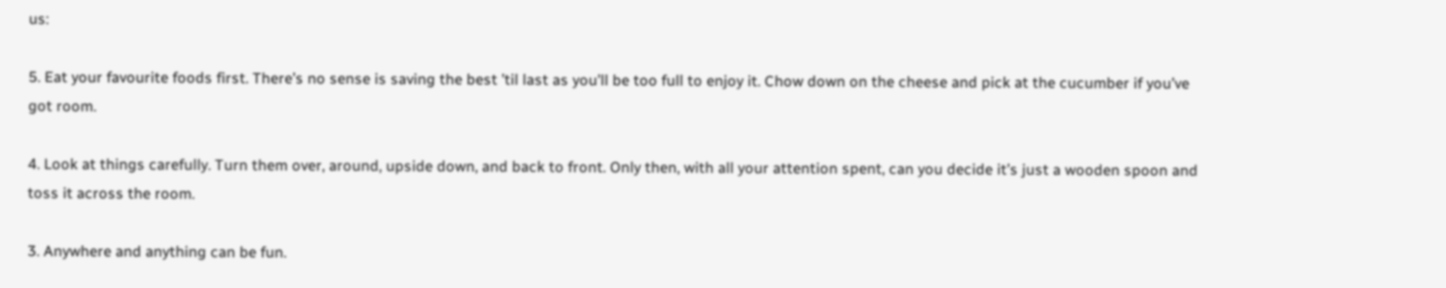us:

5. Eat your favourite foods first. There’s no sense is saving the best ’til last as you’ll be too full to enjoy it. Chow down on the cheese and pick at the cucumber if you’ve got room.

4. Look at things carefully. Turn them over, around, upside down, and back to front. Only then, with all your attention spent, can you decide it’s just a wooden spoon and toss it across the room.

3. Anywhere and anything can be fun.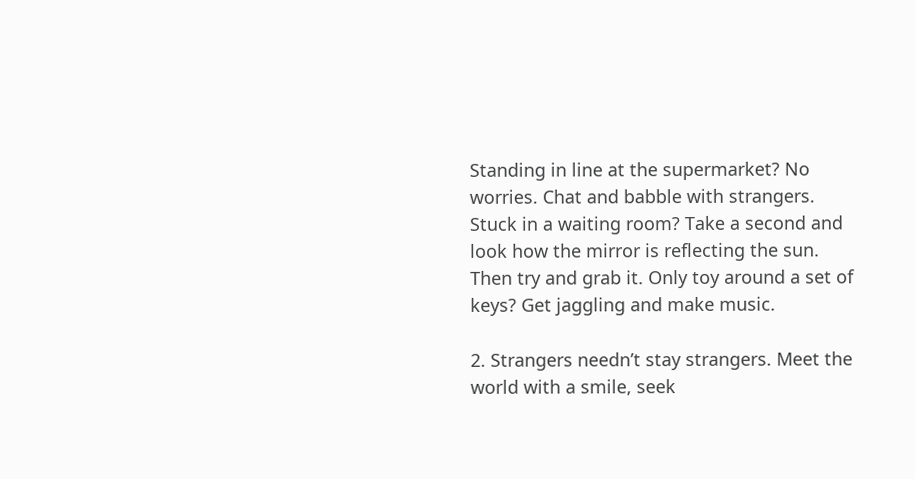Standing in line at the supermarket? No worries. Chat and babble with strangers. Stuck in a waiting room? Take a second and look how the mirror is reflecting the sun. Then try and grab it. Only toy around a set of keys? Get jaggling and make music.

2. Strangers needn’t stay strangers. Meet the world with a smile, seek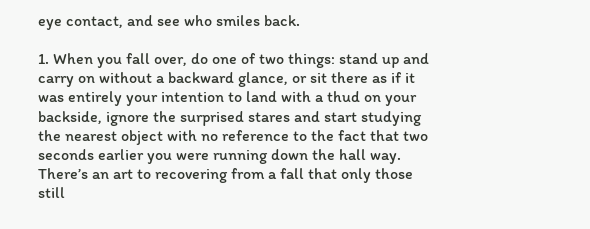eye contact, and see who smiles back.

1. When you fall over, do one of two things: stand up and carry on without a backward glance, or sit there as if it was entirely your intention to land with a thud on your backside, ignore the surprised stares and start studying the nearest object with no reference to the fact that two seconds earlier you were running down the hall way. There’s an art to recovering from a fall that only those still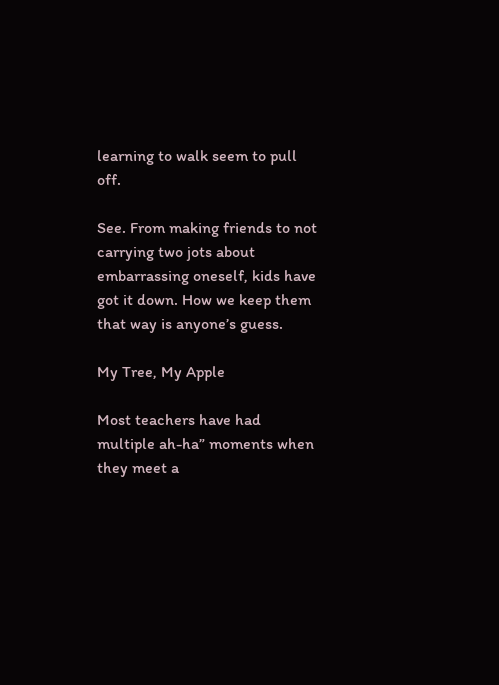learning to walk seem to pull off.

See. From making friends to not carrying two jots about embarrassing oneself, kids have got it down. How we keep them that way is anyone’s guess.

My Tree, My Apple

Most teachers have had multiple ah-ha” moments when they meet a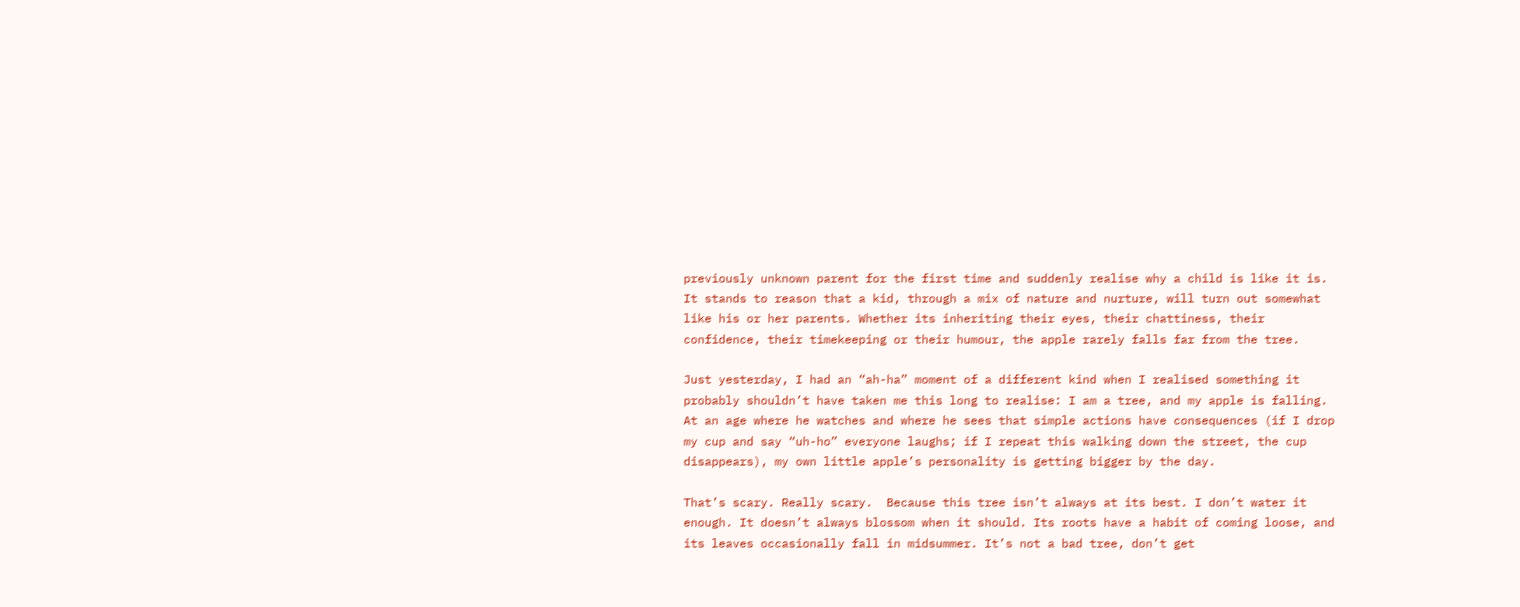previously unknown parent for the first time and suddenly realise why a child is like it is. It stands to reason that a kid, through a mix of nature and nurture, will turn out somewhat like his or her parents. Whether its inheriting their eyes, their chattiness, their confidence, their timekeeping or their humour, the apple rarely falls far from the tree.

Just yesterday, I had an “ah-ha” moment of a different kind when I realised something it probably shouldn’t have taken me this long to realise: I am a tree, and my apple is falling. At an age where he watches and where he sees that simple actions have consequences (if I drop my cup and say “uh-ho” everyone laughs; if I repeat this walking down the street, the cup disappears), my own little apple’s personality is getting bigger by the day.

That’s scary. Really scary.  Because this tree isn’t always at its best. I don’t water it enough. It doesn’t always blossom when it should. Its roots have a habit of coming loose, and its leaves occasionally fall in midsummer. It’s not a bad tree, don’t get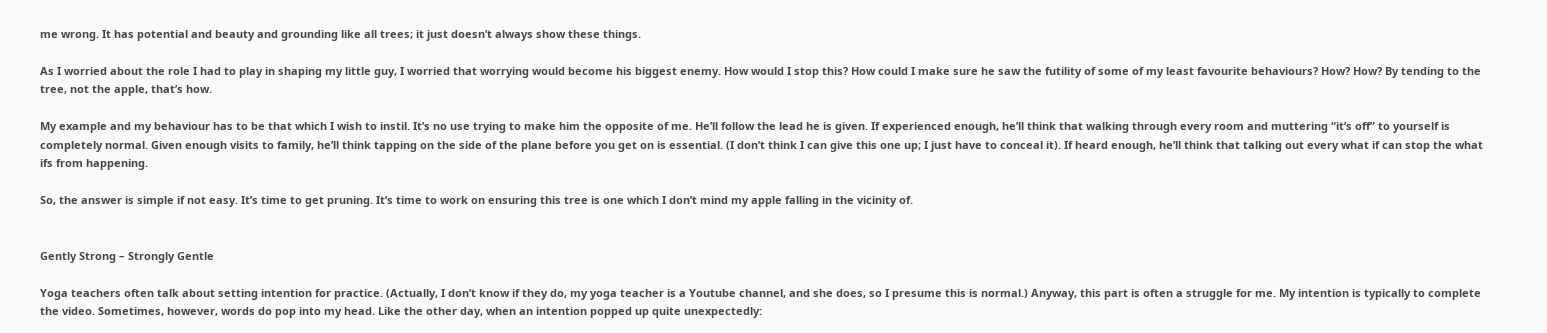me wrong. It has potential and beauty and grounding like all trees; it just doesn’t always show these things.

As I worried about the role I had to play in shaping my little guy, I worried that worrying would become his biggest enemy. How would I stop this? How could I make sure he saw the futility of some of my least favourite behaviours? How? How? By tending to the tree, not the apple, that’s how.

My example and my behaviour has to be that which I wish to instil. It’s no use trying to make him the opposite of me. He’ll follow the lead he is given. If experienced enough, he’ll think that walking through every room and muttering “it’s off” to yourself is completely normal. Given enough visits to family, he’ll think tapping on the side of the plane before you get on is essential. (I don’t think I can give this one up; I just have to conceal it). If heard enough, he’ll think that talking out every what if can stop the what ifs from happening.

So, the answer is simple if not easy. It’s time to get pruning. It’s time to work on ensuring this tree is one which I don’t mind my apple falling in the vicinity of.


Gently Strong – Strongly Gentle

Yoga teachers often talk about setting intention for practice. (Actually, I don’t know if they do, my yoga teacher is a Youtube channel, and she does, so I presume this is normal.) Anyway, this part is often a struggle for me. My intention is typically to complete the video. Sometimes, however, words do pop into my head. Like the other day, when an intention popped up quite unexpectedly: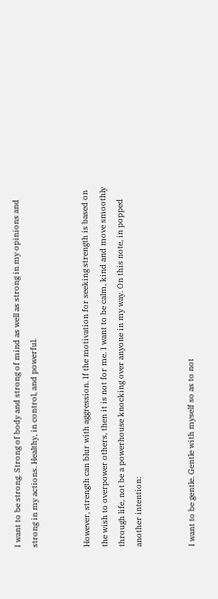I want to be strong. Strong of body and strong of mind as well as strong in my opinions and strong in my actions. Healthy, in control, and powerful.


However, strength can blur with aggression. If the motivation for seeking strength is based on the wish to overpower others, then it is not for me. I want to be calm, kind and move smoothly through life, not be a powerhouse knocking over anyone in my way. On this note, in popped another intention:


I want to be gentle. Gentle with myself so as to not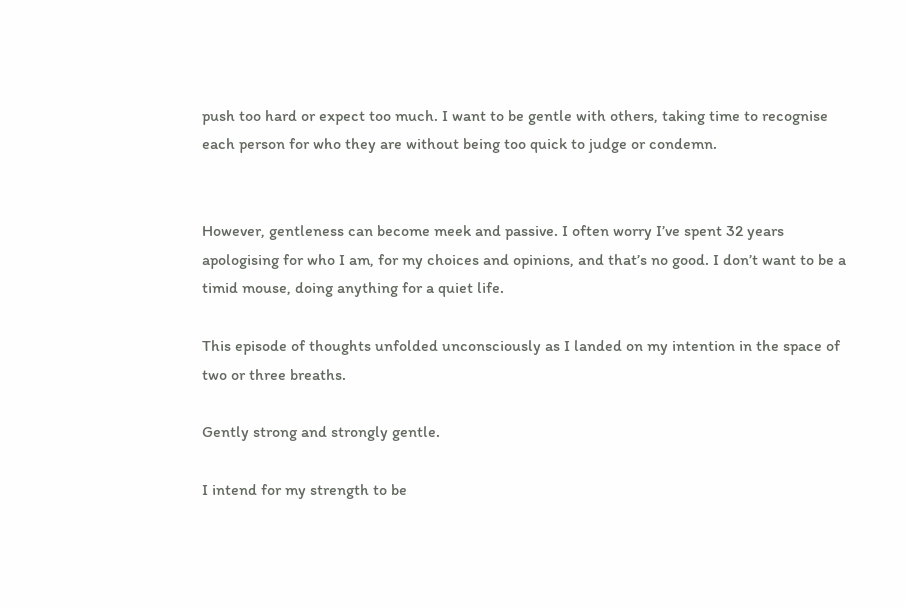push too hard or expect too much. I want to be gentle with others, taking time to recognise each person for who they are without being too quick to judge or condemn.


However, gentleness can become meek and passive. I often worry I’ve spent 32 years apologising for who I am, for my choices and opinions, and that’s no good. I don’t want to be a timid mouse, doing anything for a quiet life.

This episode of thoughts unfolded unconsciously as I landed on my intention in the space of two or three breaths.

Gently strong and strongly gentle.

I intend for my strength to be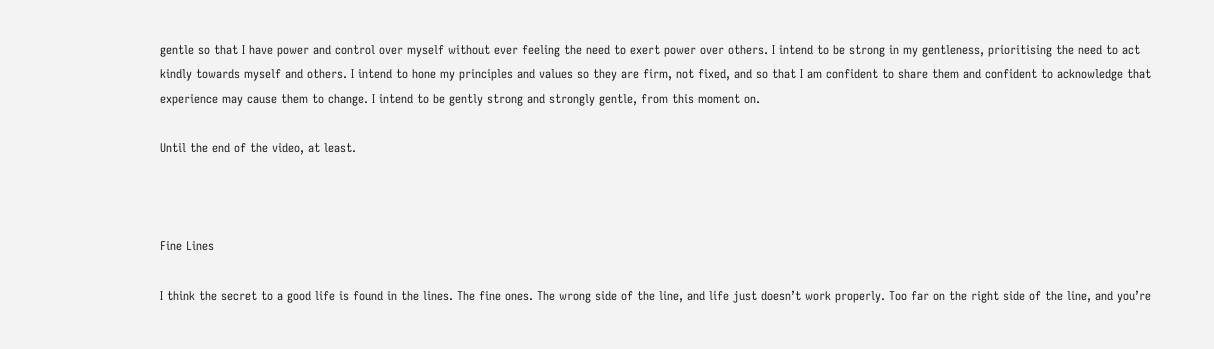gentle so that I have power and control over myself without ever feeling the need to exert power over others. I intend to be strong in my gentleness, prioritising the need to act kindly towards myself and others. I intend to hone my principles and values so they are firm, not fixed, and so that I am confident to share them and confident to acknowledge that experience may cause them to change. I intend to be gently strong and strongly gentle, from this moment on.

Until the end of the video, at least.



Fine Lines

I think the secret to a good life is found in the lines. The fine ones. The wrong side of the line, and life just doesn’t work properly. Too far on the right side of the line, and you’re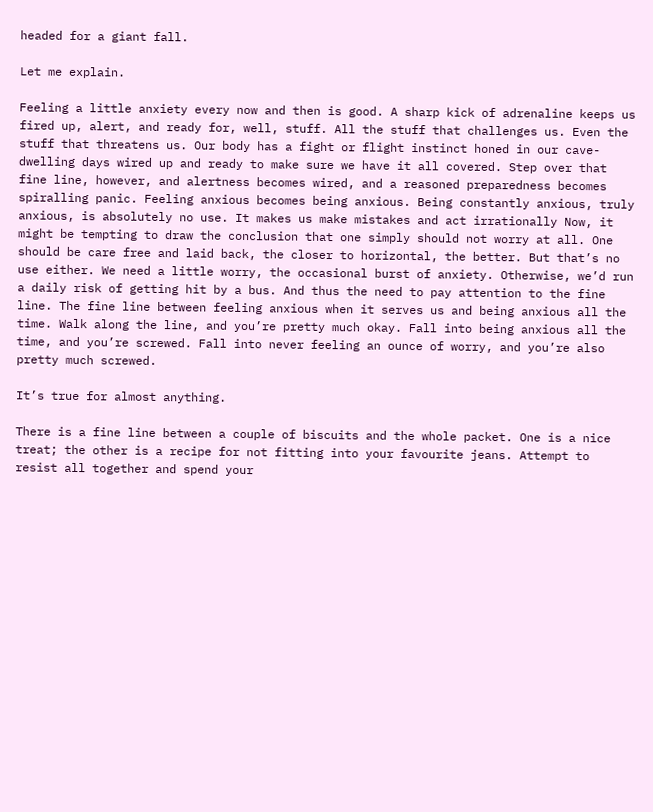headed for a giant fall.

Let me explain.

Feeling a little anxiety every now and then is good. A sharp kick of adrenaline keeps us fired up, alert, and ready for, well, stuff. All the stuff that challenges us. Even the stuff that threatens us. Our body has a fight or flight instinct honed in our cave-dwelling days wired up and ready to make sure we have it all covered. Step over that fine line, however, and alertness becomes wired, and a reasoned preparedness becomes spiralling panic. Feeling anxious becomes being anxious. Being constantly anxious, truly anxious, is absolutely no use. It makes us make mistakes and act irrationally Now, it might be tempting to draw the conclusion that one simply should not worry at all. One should be care free and laid back, the closer to horizontal, the better. But that’s no use either. We need a little worry, the occasional burst of anxiety. Otherwise, we’d run a daily risk of getting hit by a bus. And thus the need to pay attention to the fine line. The fine line between feeling anxious when it serves us and being anxious all the time. Walk along the line, and you’re pretty much okay. Fall into being anxious all the time, and you’re screwed. Fall into never feeling an ounce of worry, and you’re also pretty much screwed.

It’s true for almost anything.

There is a fine line between a couple of biscuits and the whole packet. One is a nice treat; the other is a recipe for not fitting into your favourite jeans. Attempt to resist all together and spend your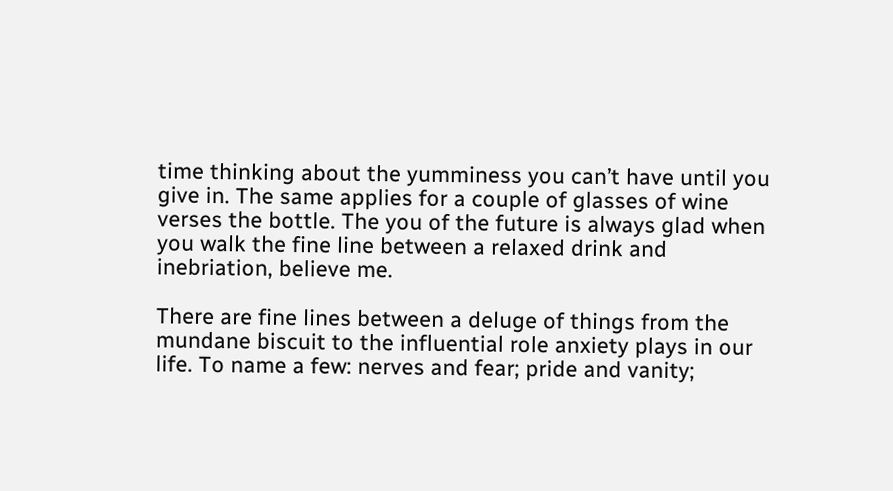time thinking about the yumminess you can’t have until you give in. The same applies for a couple of glasses of wine verses the bottle. The you of the future is always glad when you walk the fine line between a relaxed drink and inebriation, believe me.

There are fine lines between a deluge of things from the mundane biscuit to the influential role anxiety plays in our life. To name a few: nerves and fear; pride and vanity;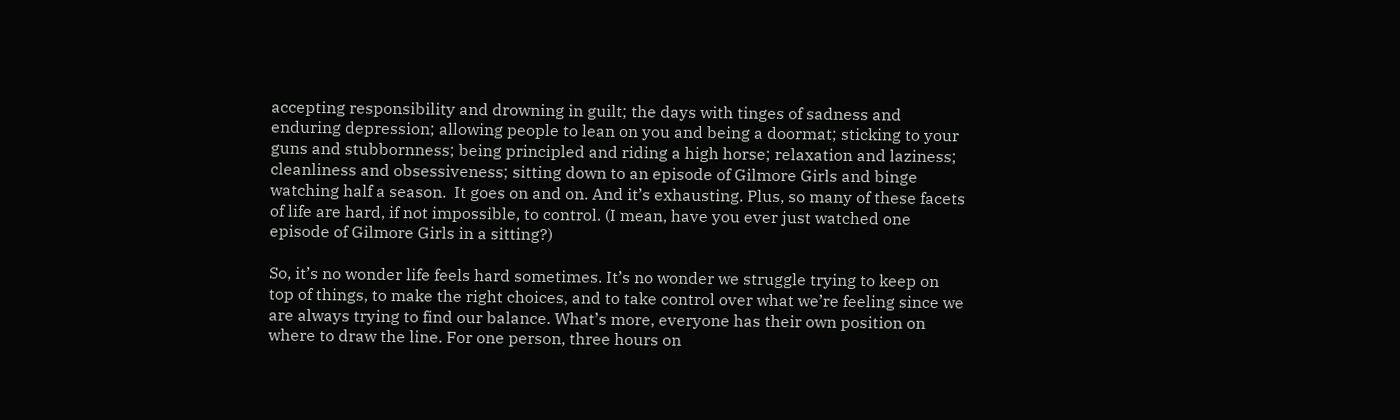accepting responsibility and drowning in guilt; the days with tinges of sadness and enduring depression; allowing people to lean on you and being a doormat; sticking to your guns and stubbornness; being principled and riding a high horse; relaxation and laziness; cleanliness and obsessiveness; sitting down to an episode of Gilmore Girls and binge watching half a season.  It goes on and on. And it’s exhausting. Plus, so many of these facets of life are hard, if not impossible, to control. (I mean, have you ever just watched one episode of Gilmore Girls in a sitting?)

So, it’s no wonder life feels hard sometimes. It’s no wonder we struggle trying to keep on top of things, to make the right choices, and to take control over what we’re feeling since we are always trying to find our balance. What’s more, everyone has their own position on where to draw the line. For one person, three hours on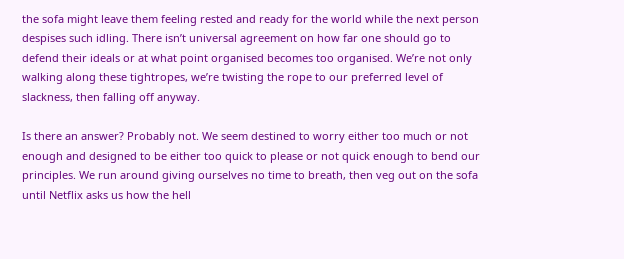the sofa might leave them feeling rested and ready for the world while the next person despises such idling. There isn’t universal agreement on how far one should go to defend their ideals or at what point organised becomes too organised. We’re not only walking along these tightropes, we’re twisting the rope to our preferred level of slackness, then falling off anyway.

Is there an answer? Probably not. We seem destined to worry either too much or not enough and designed to be either too quick to please or not quick enough to bend our principles. We run around giving ourselves no time to breath, then veg out on the sofa until Netflix asks us how the hell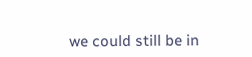we could still be in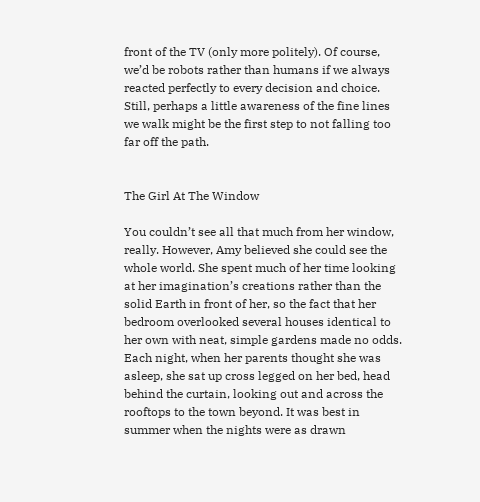front of the TV (only more politely). Of course, we’d be robots rather than humans if we always reacted perfectly to every decision and choice. Still, perhaps a little awareness of the fine lines we walk might be the first step to not falling too far off the path.


The Girl At The Window

You couldn’t see all that much from her window, really. However, Amy believed she could see the whole world. She spent much of her time looking at her imagination’s creations rather than the solid Earth in front of her, so the fact that her bedroom overlooked several houses identical to her own with neat, simple gardens made no odds. Each night, when her parents thought she was asleep, she sat up cross legged on her bed, head behind the curtain, looking out and across the rooftops to the town beyond. It was best in summer when the nights were as drawn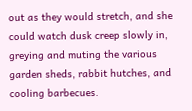out as they would stretch, and she could watch dusk creep slowly in, greying and muting the various garden sheds, rabbit hutches, and cooling barbecues.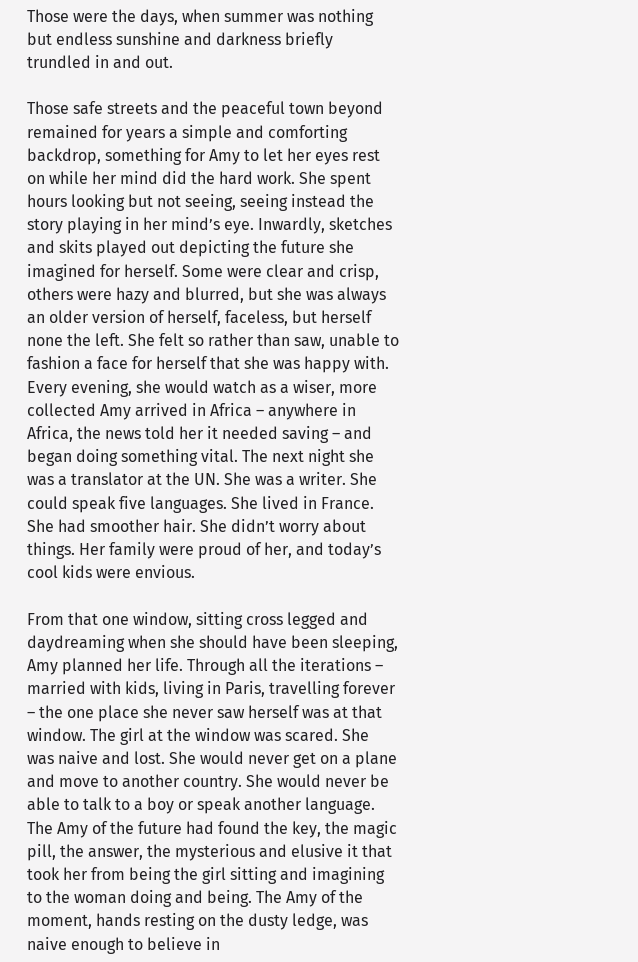Those were the days, when summer was nothing but endless sunshine and darkness briefly trundled in and out.

Those safe streets and the peaceful town beyond remained for years a simple and comforting backdrop, something for Amy to let her eyes rest on while her mind did the hard work. She spent hours looking but not seeing, seeing instead the story playing in her mind’s eye. Inwardly, sketches and skits played out depicting the future she imagined for herself. Some were clear and crisp, others were hazy and blurred, but she was always an older version of herself, faceless, but herself none the left. She felt so rather than saw, unable to fashion a face for herself that she was happy with. Every evening, she would watch as a wiser, more collected Amy arrived in Africa – anywhere in Africa, the news told her it needed saving – and began doing something vital. The next night she was a translator at the UN. She was a writer. She could speak five languages. She lived in France. She had smoother hair. She didn’t worry about things. Her family were proud of her, and today’s cool kids were envious.

From that one window, sitting cross legged and daydreaming when she should have been sleeping, Amy planned her life. Through all the iterations – married with kids, living in Paris, travelling forever – the one place she never saw herself was at that window. The girl at the window was scared. She was naive and lost. She would never get on a plane and move to another country. She would never be able to talk to a boy or speak another language. The Amy of the future had found the key, the magic pill, the answer, the mysterious and elusive it that took her from being the girl sitting and imagining to the woman doing and being. The Amy of the moment, hands resting on the dusty ledge, was naive enough to believe in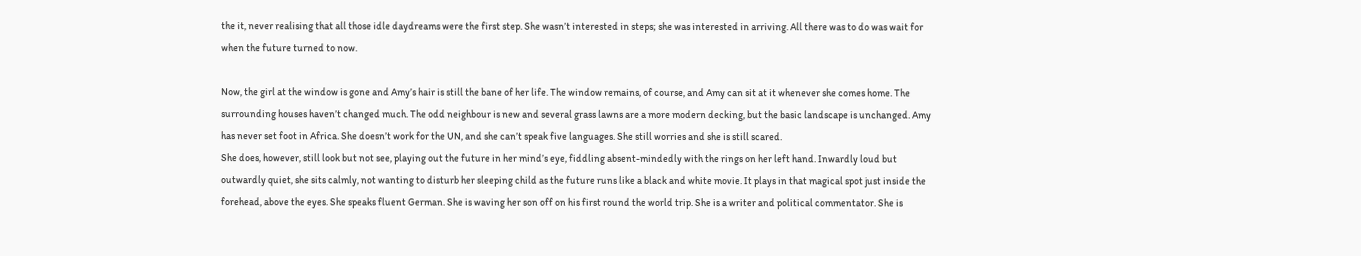the it, never realising that all those idle daydreams were the first step. She wasn’t interested in steps; she was interested in arriving. All there was to do was wait for when the future turned to now.

Now, the girl at the window is gone and Amy’s hair is still the bane of her life. The window remains, of course, and Amy can sit at it whenever she comes home. The surrounding houses haven’t changed much. The odd neighbour is new and several grass lawns are a more modern decking, but the basic landscape is unchanged. Amy has never set foot in Africa. She doesn’t work for the UN, and she can’t speak five languages. She still worries and she is still scared.
She does, however, still look but not see, playing out the future in her mind’s eye, fiddling absent-mindedly with the rings on her left hand. Inwardly loud but outwardly quiet, she sits calmly, not wanting to disturb her sleeping child as the future runs like a black and white movie. It plays in that magical spot just inside the forehead, above the eyes. She speaks fluent German. She is waving her son off on his first round the world trip. She is a writer and political commentator. She is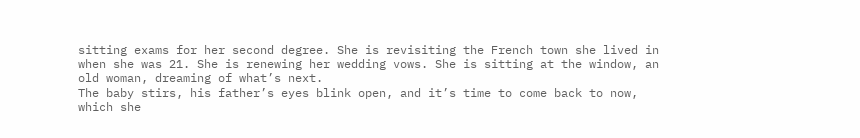sitting exams for her second degree. She is revisiting the French town she lived in when she was 21. She is renewing her wedding vows. She is sitting at the window, an old woman, dreaming of what’s next.
The baby stirs, his father’s eyes blink open, and it’s time to come back to now, which she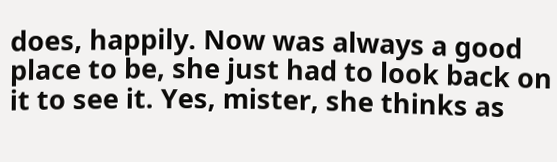does, happily. Now was always a good place to be, she just had to look back on it to see it. Yes, mister, she thinks as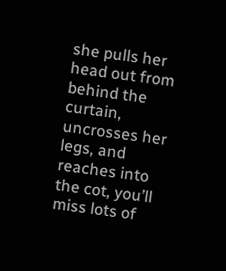she pulls her head out from behind the curtain, uncrosses her legs, and reaches into the cot, you’ll miss lots of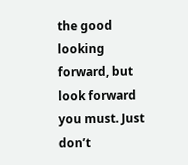the good looking forward, but look forward you must. Just don’t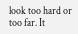look too hard or too far. It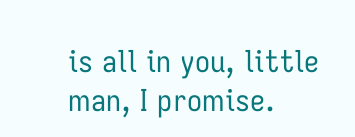is all in you, little man, I promise.